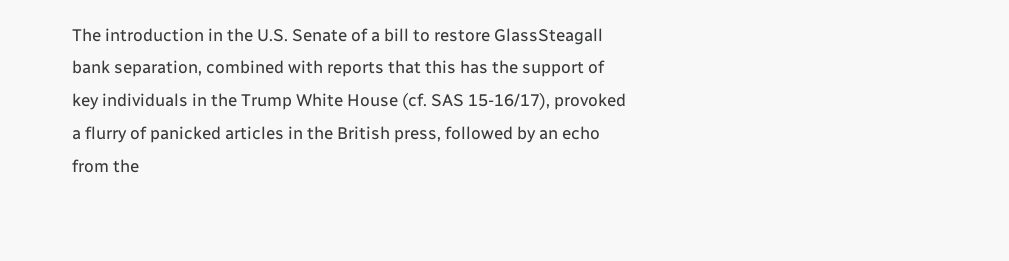The introduction in the U.S. Senate of a bill to restore GlassSteagall bank separation, combined with reports that this has the support of key individuals in the Trump White House (cf. SAS 15-16/17), provoked a flurry of panicked articles in the British press, followed by an echo from the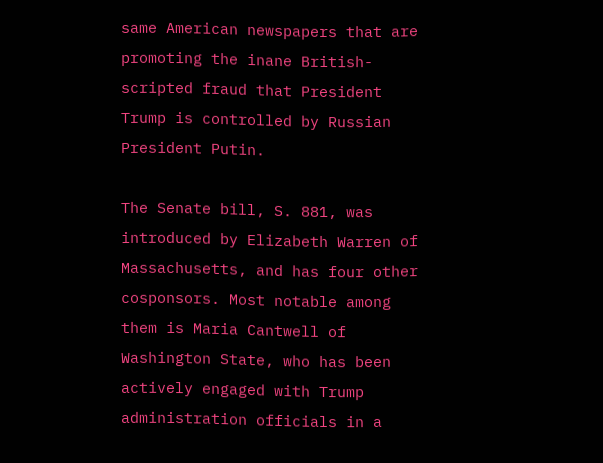same American newspapers that are promoting the inane British-scripted fraud that President Trump is controlled by Russian President Putin.

The Senate bill, S. 881, was introduced by Elizabeth Warren of Massachusetts, and has four other cosponsors. Most notable among them is Maria Cantwell of Washington State, who has been actively engaged with Trump administration officials in a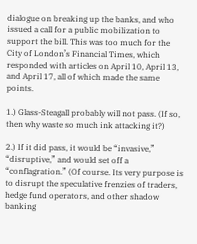dialogue on breaking up the banks, and who issued a call for a public mobilization to support the bill. This was too much for the City of London’s Financial Times, which responded with articles on April 10, April 13, and April 17, all of which made the same points.

1.) Glass-Steagall probably will not pass. (If so, then why waste so much ink attacking it?)

2.) If it did pass, it would be “invasive,” “disruptive,” and would set off a “conflagration.” (Of course. Its very purpose is to disrupt the speculative frenzies of traders, hedge fund operators, and other shadow banking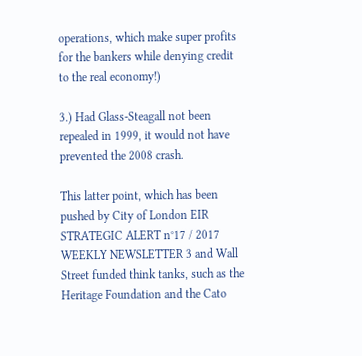operations, which make super profits for the bankers while denying credit to the real economy!)

3.) Had Glass-Steagall not been repealed in 1999, it would not have prevented the 2008 crash.

This latter point, which has been pushed by City of London EIR STRATEGIC ALERT n°17 / 2017 WEEKLY NEWSLETTER 3 and Wall Street funded think tanks, such as the Heritage Foundation and the Cato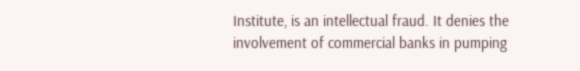Institute, is an intellectual fraud. It denies the involvement of commercial banks in pumping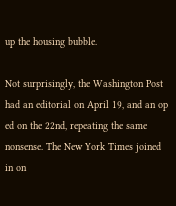up the housing bubble.

Not surprisingly, the Washington Post had an editorial on April 19, and an op ed on the 22nd, repeating the same nonsense. The New York Times joined in on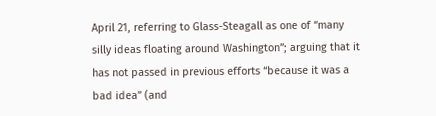April 21, referring to Glass-Steagall as one of “many silly ideas floating around Washington”; arguing that it has not passed in previous efforts “because it was a bad idea” (and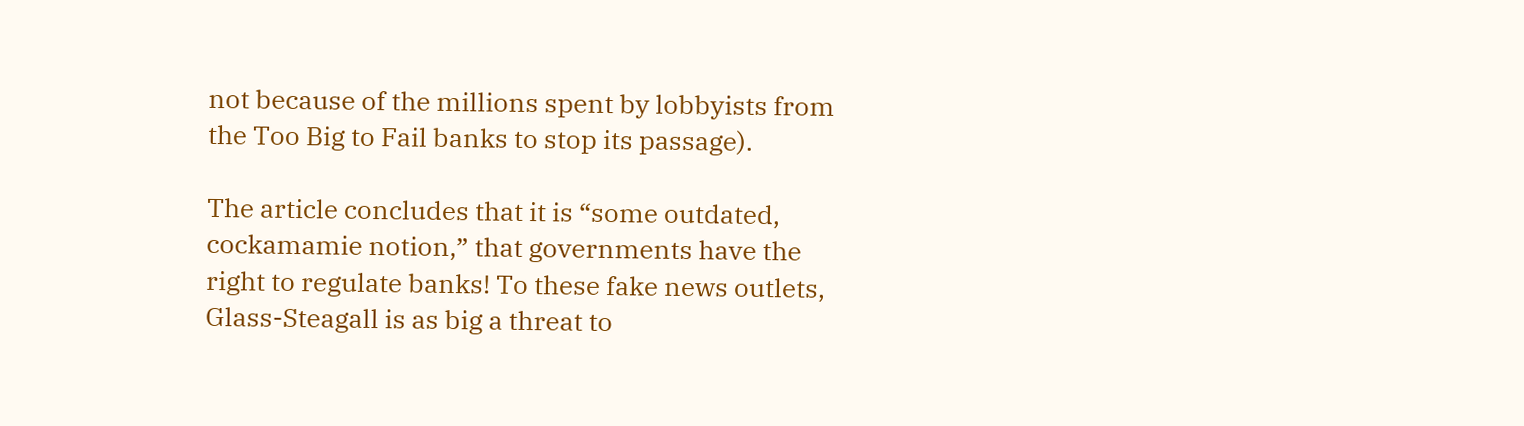not because of the millions spent by lobbyists from the Too Big to Fail banks to stop its passage).

The article concludes that it is “some outdated, cockamamie notion,” that governments have the right to regulate banks! To these fake news outlets, Glass-Steagall is as big a threat to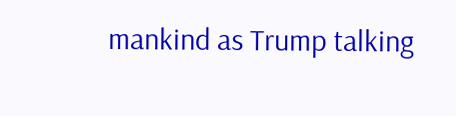mankind as Trump talking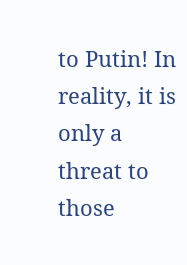to Putin! In reality, it is only a threat to those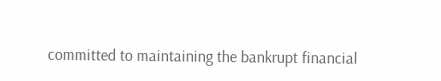committed to maintaining the bankrupt financial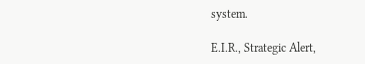system.

E.I.R., Strategic Alert,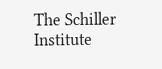The Schiller Institute